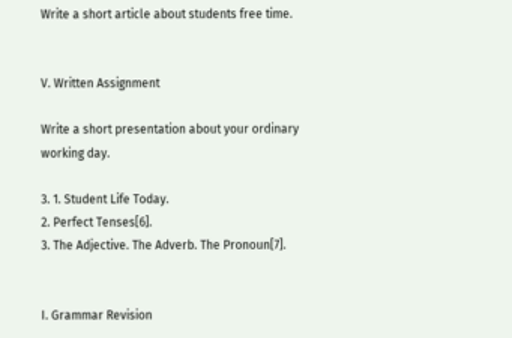Write a short article about students free time.


V. Written Assignment

Write a short presentation about your ordinary working day.

3. 1. Student Life Today.
2. Perfect Tenses[6].
3. The Adjective. The Adverb. The Pronoun[7].


I. Grammar Revision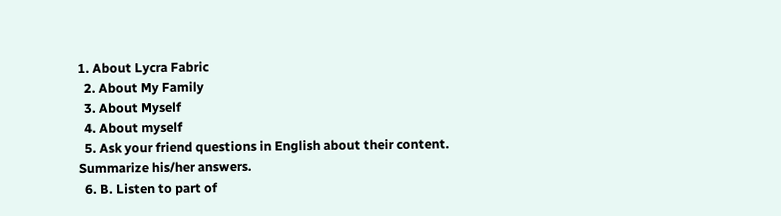1. About Lycra Fabric
  2. About My Family
  3. About Myself
  4. About myself
  5. Ask your friend questions in English about their content. Summarize his/her answers.
  6. B. Listen to part of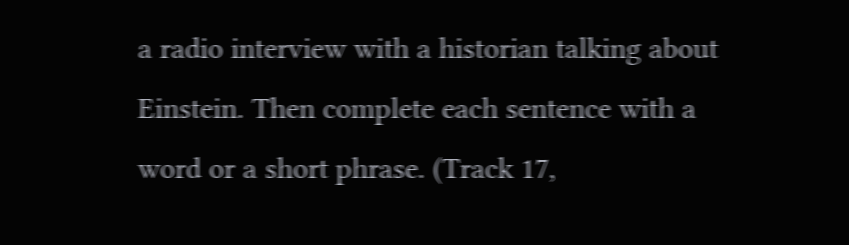a radio interview with a historian talking about Einstein. Then complete each sentence with a word or a short phrase. (Track 17,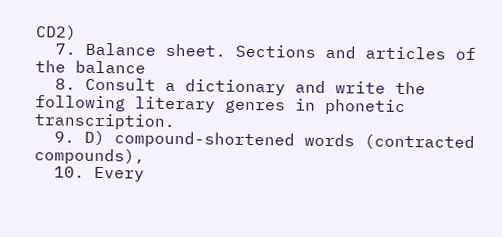CD2)
  7. Balance sheet. Sections and articles of the balance
  8. Consult a dictionary and write the following literary genres in phonetic transcription.
  9. D) compound-shortened words (contracted compounds),
  10. Every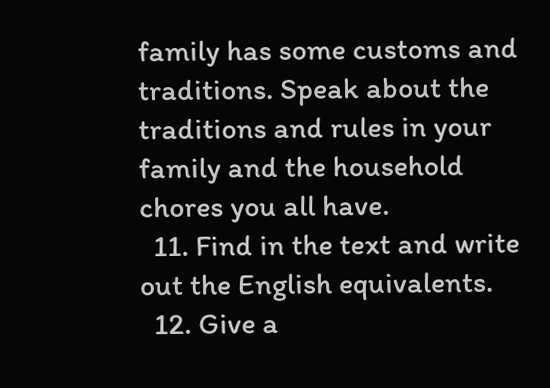family has some customs and traditions. Speak about the traditions and rules in your family and the household chores you all have.
  11. Find in the text and write out the English equivalents.
  12. Give a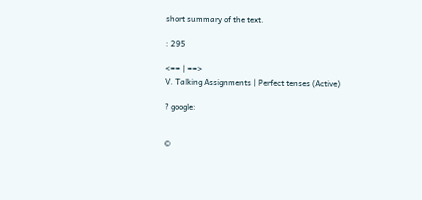short summary of the text.

: 295

<== | ==>
V. Talking Assignments | Perfect tenses (Active)

? google:


©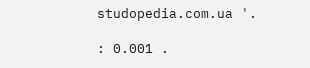studopedia.com.ua '.

: 0.001 .